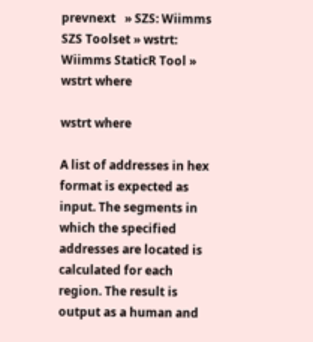prevnext   » SZS: Wiimms SZS Toolset » wstrt: Wiimms StaticR Tool » wstrt where

wstrt where

A list of addresses in hex format is expected as input. The segments in which the specified addresses are located is calculated for each region. The result is output as a human and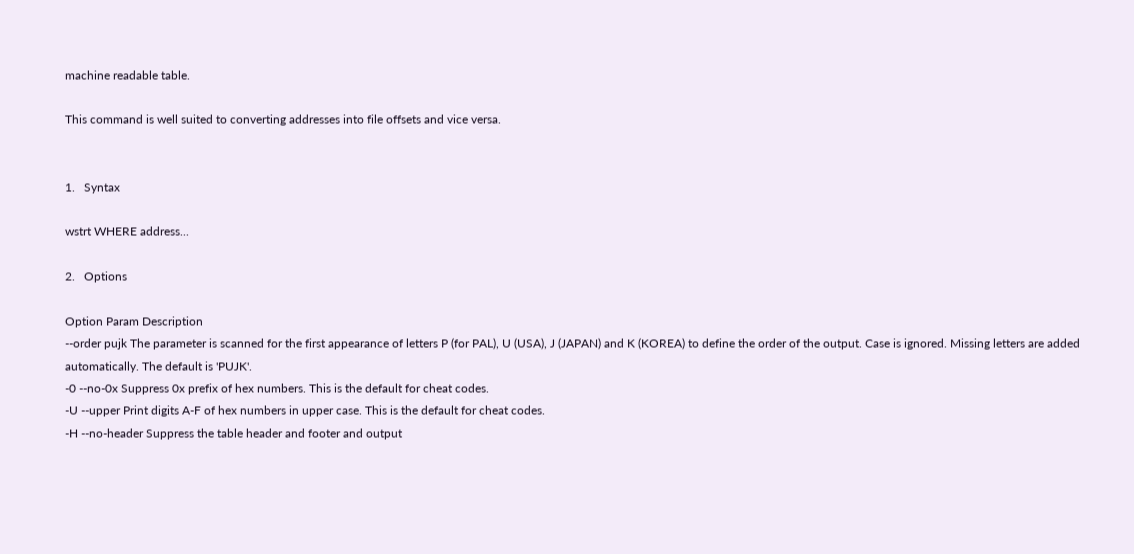machine readable table.

This command is well suited to converting addresses into file offsets and vice versa.


1.   Syntax

wstrt WHERE address...

2.   Options

Option Param Description
--order pujk The parameter is scanned for the first appearance of letters P (for PAL), U (USA), J (JAPAN) and K (KOREA) to define the order of the output. Case is ignored. Missing letters are added automatically. The default is 'PUJK'.
-0 --no-0x Suppress 0x prefix of hex numbers. This is the default for cheat codes.
-U --upper Print digits A-F of hex numbers in upper case. This is the default for cheat codes.
-H --no-header Suppress the table header and footer and output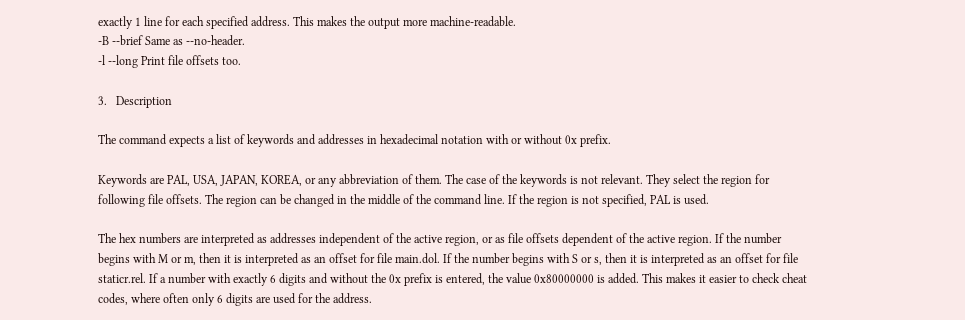exactly 1 line for each specified address. This makes the output more machine-readable.
-B --brief Same as --no-header.
-l --long Print file offsets too.

3.   Description

The command expects a list of keywords and addresses in hexadecimal notation with or without 0x prefix.

Keywords are PAL, USA, JAPAN, KOREA, or any abbreviation of them. The case of the keywords is not relevant. They select the region for following file offsets. The region can be changed in the middle of the command line. If the region is not specified, PAL is used.

The hex numbers are interpreted as addresses independent of the active region, or as file offsets dependent of the active region. If the number begins with M or m, then it is interpreted as an offset for file main.dol. If the number begins with S or s, then it is interpreted as an offset for file staticr.rel. If a number with exactly 6 digits and without the 0x prefix is entered, the value 0x80000000 is added. This makes it easier to check cheat codes, where often only 6 digits are used for the address.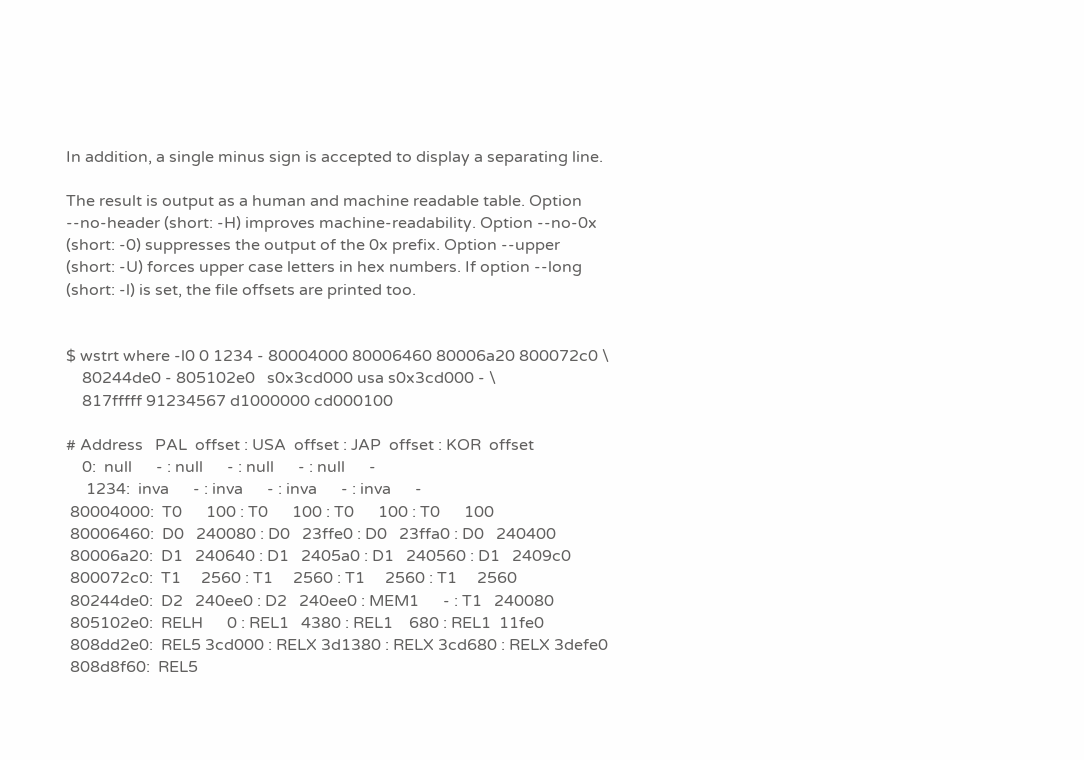In addition, a single minus sign is accepted to display a separating line.

The result is output as a human and machine readable table. Option --no-header (short: -H) improves machine-readability. Option --no-0x (short: -0) suppresses the output of the 0x prefix. Option --upper (short: -U) forces upper case letters in hex numbers. If option --long (short: -l) is set, the file offsets are printed too.


$ wstrt where -l0 0 1234 - 80004000 80006460 80006a20 800072c0 \
    80244de0 - 805102e0   s0x3cd000 usa s0x3cd000 - \
    817fffff 91234567 d1000000 cd000100

# Address   PAL  offset : USA  offset : JAP  offset : KOR  offset
    0:  null      - : null      - : null      - : null      -
     1234:  inva      - : inva      - : inva      - : inva      -
 80004000:  T0      100 : T0      100 : T0      100 : T0      100
 80006460:  D0   240080 : D0   23ffe0 : D0   23ffa0 : D0   240400
 80006a20:  D1   240640 : D1   2405a0 : D1   240560 : D1   2409c0
 800072c0:  T1     2560 : T1     2560 : T1     2560 : T1     2560
 80244de0:  D2   240ee0 : D2   240ee0 : MEM1      - : T1   240080
 805102e0:  RELH      0 : REL1   4380 : REL1    680 : REL1  11fe0
 808dd2e0:  REL5 3cd000 : RELX 3d1380 : RELX 3cd680 : RELX 3defe0
 808d8f60:  REL5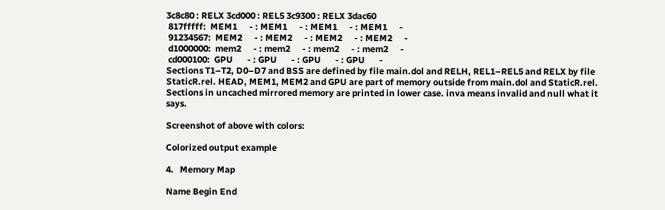3c8c80 : RELX 3cd000 : REL5 3c9300 : RELX 3dac60
 817fffff:  MEM1      - : MEM1      - : MEM1      - : MEM1      -
 91234567:  MEM2      - : MEM2      - : MEM2      - : MEM2      -
 d1000000:  mem2      - : mem2      - : mem2      - : mem2      -
 cd000100:  GPU       - : GPU       - : GPU       - : GPU       -
Sections T1–T2, D0–D7 and BSS are defined by file main.dol and RELH, REL1–REL5 and RELX by file StaticR.rel. HEAD, MEM1, MEM2 and GPU are part of memory outside from main.dol and StaticR.rel. Sections in uncached mirrored memory are printed in lower case. inva means invalid and null what it says.

Screenshot of above with colors:

Colorized output example

4.   Memory Map

Name Begin End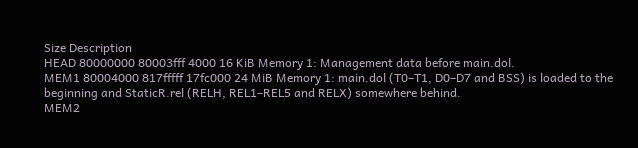Size Description
HEAD 80000000 80003fff 4000 16 KiB Memory 1: Management data before main.dol.
MEM1 80004000 817fffff 17fc000 24 MiB Memory 1: main.dol (T0–T1, D0–D7 and BSS) is loaded to the beginning and StaticR.rel (RELH, REL1–REL5 and RELX) somewhere behind.
MEM2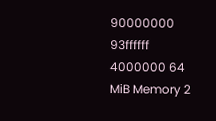90000000 93ffffff 4000000 64 MiB Memory 2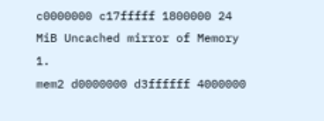c0000000 c17fffff 1800000 24 MiB Uncached mirror of Memory 1.
mem2 d0000000 d3ffffff 4000000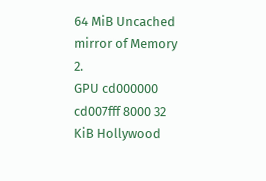64 MiB Uncached mirror of Memory 2.
GPU cd000000 cd007fff 8000 32 KiB Hollywood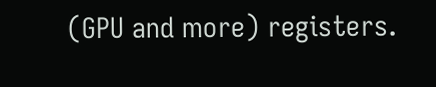(GPU and more) registers.